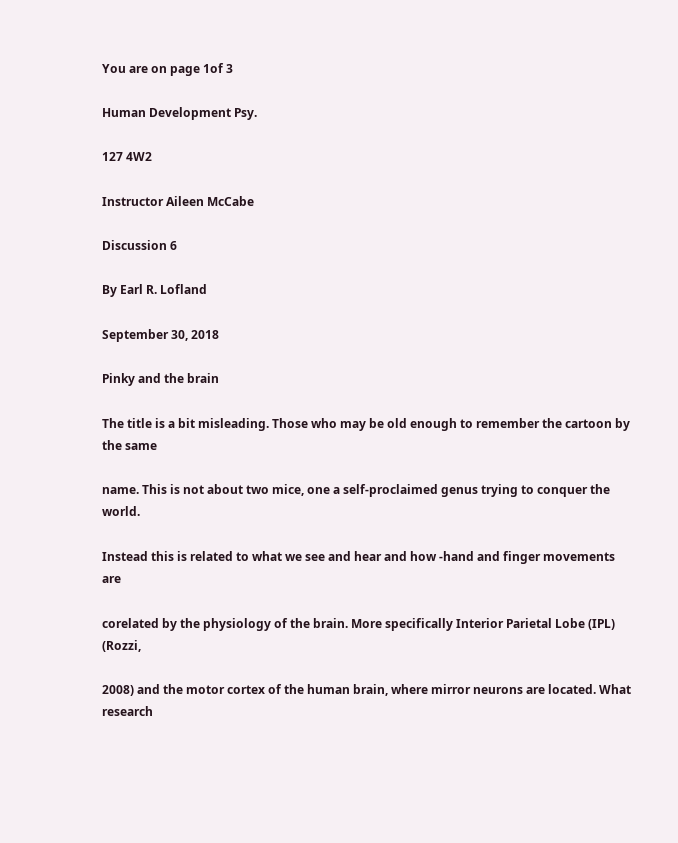You are on page 1of 3

Human Development Psy.

127 4W2

Instructor Aileen McCabe

Discussion 6

By Earl R. Lofland

September 30, 2018

Pinky and the brain

The title is a bit misleading. Those who may be old enough to remember the cartoon by the same

name. This is not about two mice, one a self-proclaimed genus trying to conquer the world.

Instead this is related to what we see and hear and how -hand and finger movements are

corelated by the physiology of the brain. More specifically Interior Parietal Lobe (IPL) (Rozzi,

2008) and the motor cortex of the human brain, where mirror neurons are located. What research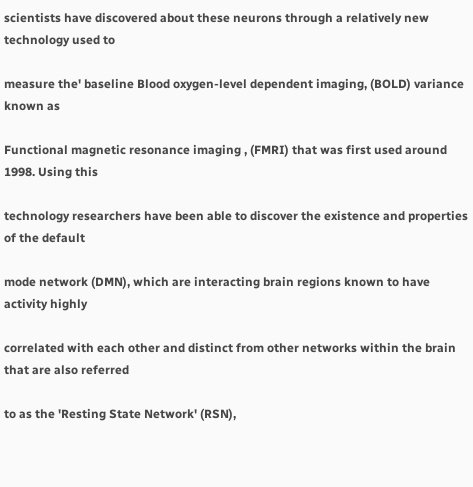scientists have discovered about these neurons through a relatively new technology used to

measure the' baseline Blood oxygen-level dependent imaging, (BOLD) variance known as

Functional magnetic resonance imaging , (FMRI) that was first used around 1998. Using this

technology researchers have been able to discover the existence and properties of the default

mode network (DMN), which are interacting brain regions known to have activity highly

correlated with each other and distinct from other networks within the brain that are also referred

to as the 'Resting State Network' (RSN),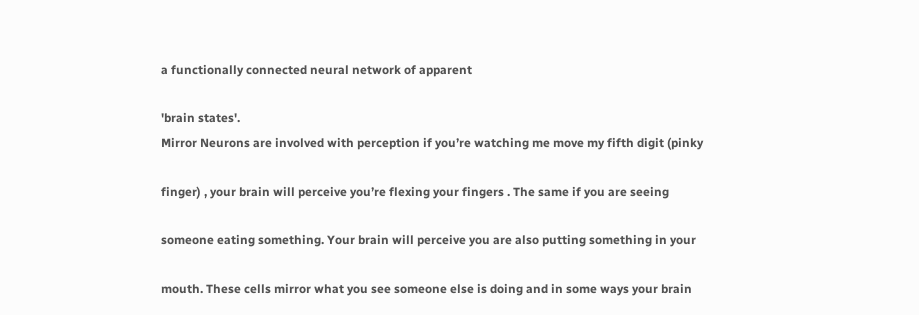a functionally connected neural network of apparent

'brain states'.
Mirror Neurons are involved with perception if you’re watching me move my fifth digit (pinky

finger) , your brain will perceive you’re flexing your fingers . The same if you are seeing

someone eating something. Your brain will perceive you are also putting something in your

mouth. These cells mirror what you see someone else is doing and in some ways your brain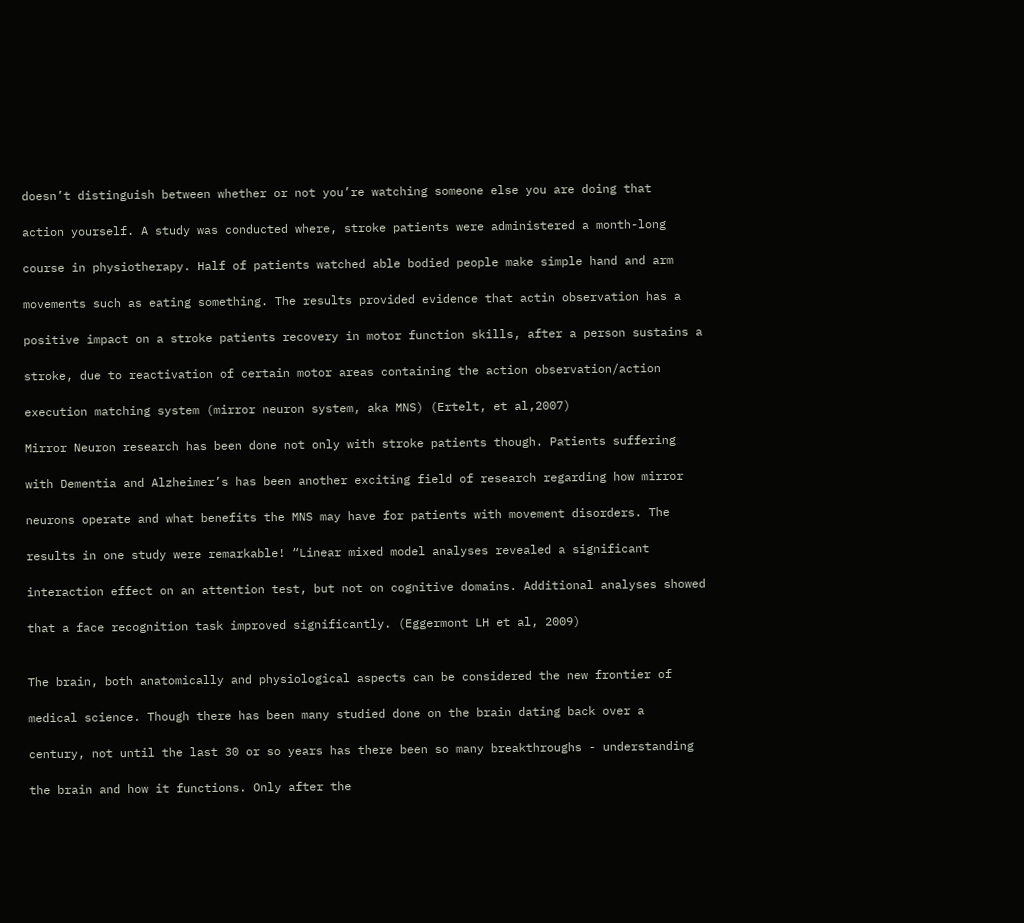doesn’t distinguish between whether or not you’re watching someone else you are doing that

action yourself. A study was conducted where, stroke patients were administered a month-long

course in physiotherapy. Half of patients watched able bodied people make simple hand and arm

movements such as eating something. The results provided evidence that actin observation has a

positive impact on a stroke patients recovery in motor function skills, after a person sustains a

stroke, due to reactivation of certain motor areas containing the action observation/action

execution matching system (mirror neuron system, aka MNS) (Ertelt, et al,2007)

Mirror Neuron research has been done not only with stroke patients though. Patients suffering

with Dementia and Alzheimer’s has been another exciting field of research regarding how mirror

neurons operate and what benefits the MNS may have for patients with movement disorders. The

results in one study were remarkable! “Linear mixed model analyses revealed a significant

interaction effect on an attention test, but not on cognitive domains. Additional analyses showed

that a face recognition task improved significantly. (Eggermont LH et al, 2009)


The brain, both anatomically and physiological aspects can be considered the new frontier of

medical science. Though there has been many studied done on the brain dating back over a

century, not until the last 30 or so years has there been so many breakthroughs - understanding

the brain and how it functions. Only after the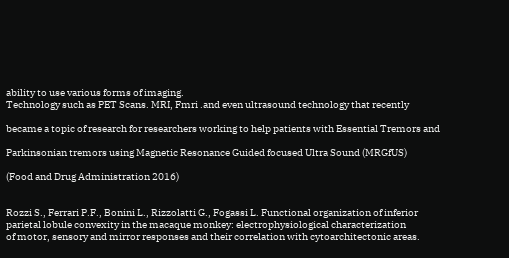ability to use various forms of imaging.
Technology such as PET Scans. MRI, Fmri .and even ultrasound technology that recently

became a topic of research for researchers working to help patients with Essential Tremors and

Parkinsonian tremors using Magnetic Resonance Guided focused Ultra Sound (MRGfUS)

(Food and Drug Administration 2016)


Rozzi S., Ferrari P.F., Bonini L., Rizzolatti G., Fogassi L. Functional organization of inferior
parietal lobule convexity in the macaque monkey: electrophysiological characterization
of motor, sensory and mirror responses and their correlation with cytoarchitectonic areas.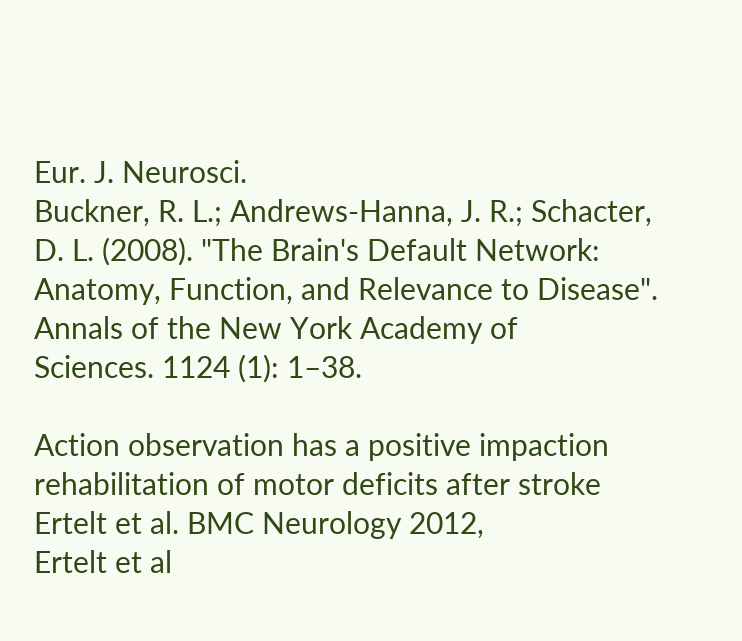Eur. J. Neurosci.
Buckner, R. L.; Andrews-Hanna, J. R.; Schacter, D. L. (2008). "The Brain's Default Network:
Anatomy, Function, and Relevance to Disease". Annals of the New York Academy of
Sciences. 1124 (1): 1–38.

Action observation has a positive impaction rehabilitation of motor deficits after stroke
Ertelt et al. BMC Neurology 2012,
Ertelt et al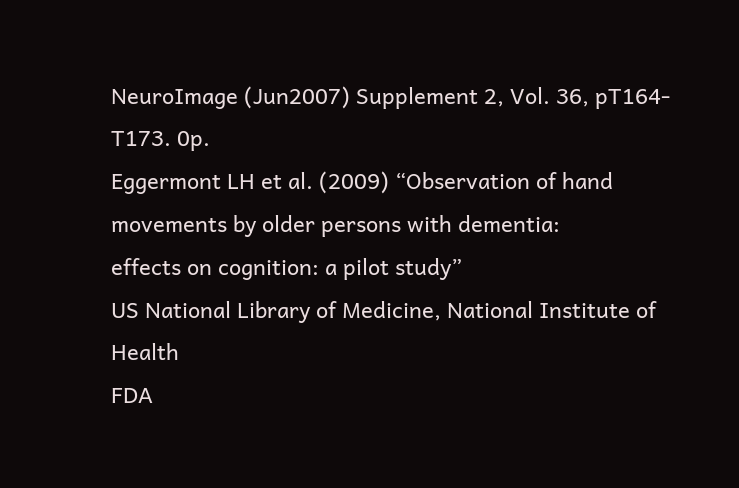NeuroImage (Jun2007) Supplement 2, Vol. 36, pT164-T173. 0p.
Eggermont LH et al. (2009) “Observation of hand movements by older persons with dementia:
effects on cognition: a pilot study”
US National Library of Medicine, National Institute of Health
FDA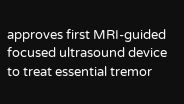approves first MRI-guided focused ultrasound device to treat essential tremor